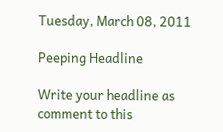Tuesday, March 08, 2011

Peeping Headline

Write your headline as comment to this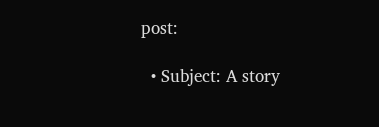post:

  • Subject: A story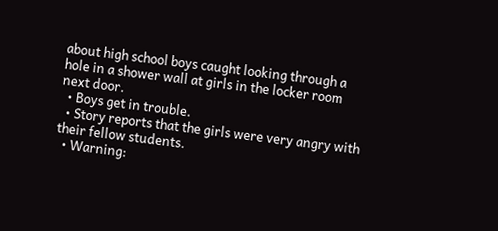about high school boys caught looking through a hole in a shower wall at girls in the locker room next door.
  • Boys get in trouble.
  • Story reports that the girls were very angry with their fellow students.
  • Warning: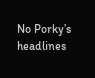No Porky’s headlines